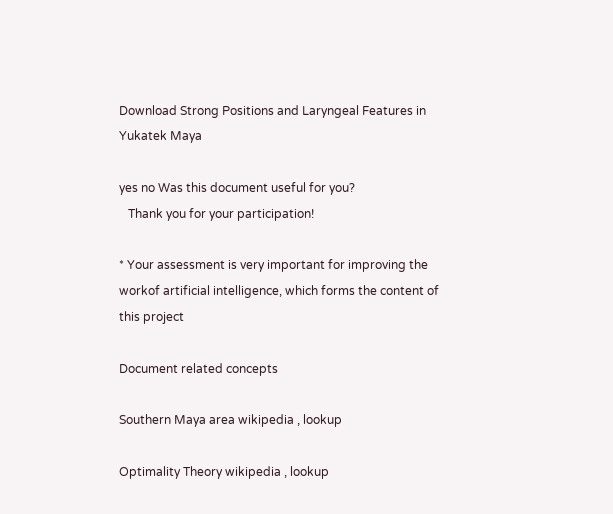Download Strong Positions and Laryngeal Features in Yukatek Maya

yes no Was this document useful for you?
   Thank you for your participation!

* Your assessment is very important for improving the workof artificial intelligence, which forms the content of this project

Document related concepts

Southern Maya area wikipedia , lookup

Optimality Theory wikipedia , lookup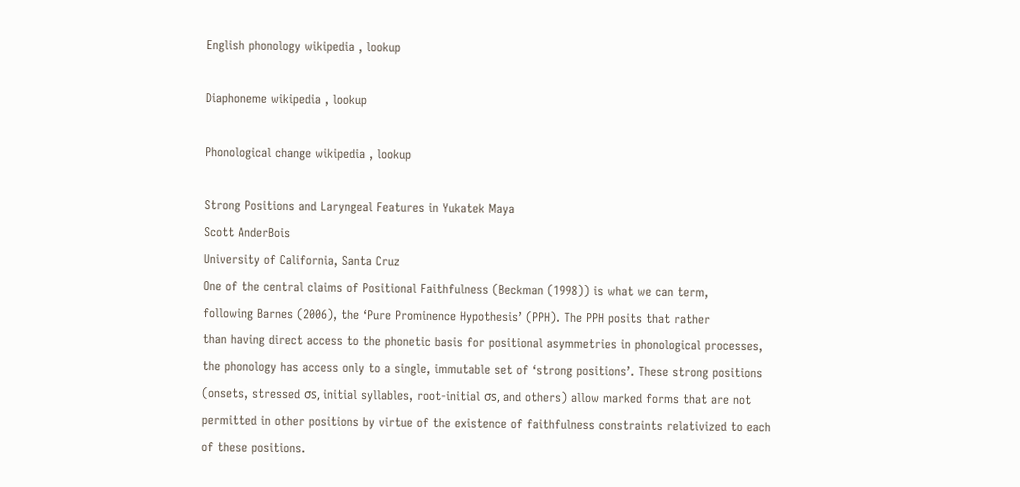English phonology wikipedia , lookup

Diaphoneme wikipedia , lookup

Phonological change wikipedia , lookup

Strong Positions and Laryngeal Features in Yukatek Maya
Scott AnderBois
University of California, Santa Cruz
One of the central claims of Positional Faithfulness (Beckman (1998)) is what we can term,
following Barnes (2006), the ‘Pure Prominence Hypothesis’ (PPH). The PPH posits that rather
than having direct access to the phonetic basis for positional asymmetries in phonological processes,
the phonology has access only to a single, immutable set of ‘strong positions’. These strong positions
(onsets, stressed σs, initial syllables, root-initial σs, and others) allow marked forms that are not
permitted in other positions by virtue of the existence of faithfulness constraints relativized to each
of these positions.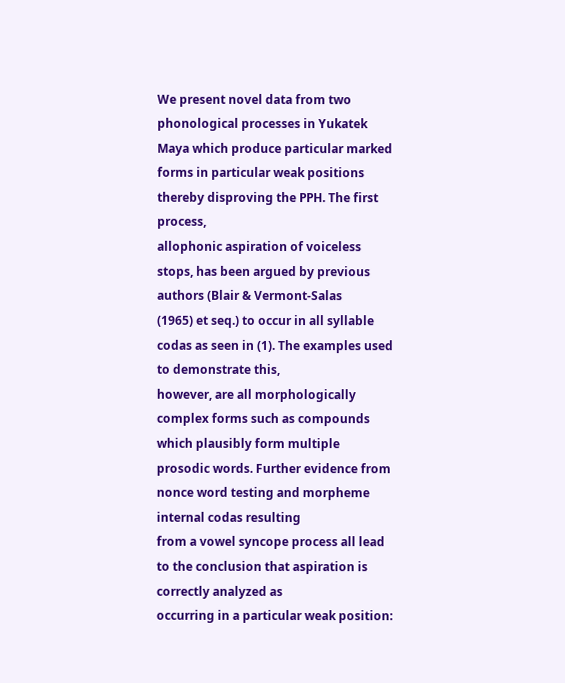We present novel data from two phonological processes in Yukatek Maya which produce particular marked forms in particular weak positions thereby disproving the PPH. The first process,
allophonic aspiration of voiceless stops, has been argued by previous authors (Blair & Vermont-Salas
(1965) et seq.) to occur in all syllable codas as seen in (1). The examples used to demonstrate this,
however, are all morphologically complex forms such as compounds which plausibly form multiple
prosodic words. Further evidence from nonce word testing and morpheme internal codas resulting
from a vowel syncope process all lead to the conclusion that aspiration is correctly analyzed as
occurring in a particular weak position: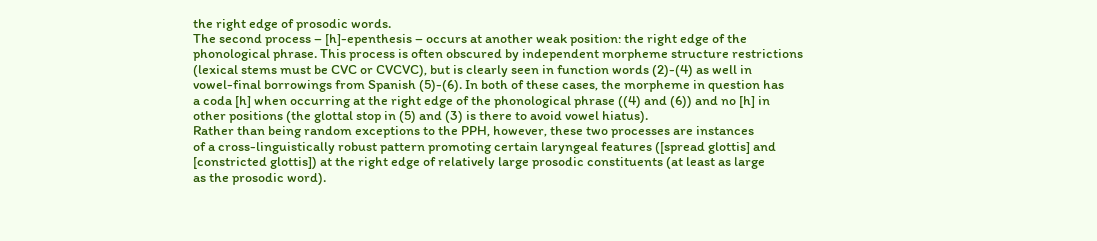the right edge of prosodic words.
The second process – [h]-epenthesis – occurs at another weak position: the right edge of the
phonological phrase. This process is often obscured by independent morpheme structure restrictions
(lexical stems must be CVC or CVCVC), but is clearly seen in function words (2)-(4) as well in
vowel-final borrowings from Spanish (5)-(6). In both of these cases, the morpheme in question has
a coda [h] when occurring at the right edge of the phonological phrase ((4) and (6)) and no [h] in
other positions (the glottal stop in (5) and (3) is there to avoid vowel hiatus).
Rather than being random exceptions to the PPH, however, these two processes are instances
of a cross-linguistically robust pattern promoting certain laryngeal features ([spread glottis] and
[constricted glottis]) at the right edge of relatively large prosodic constituents (at least as large
as the prosodic word).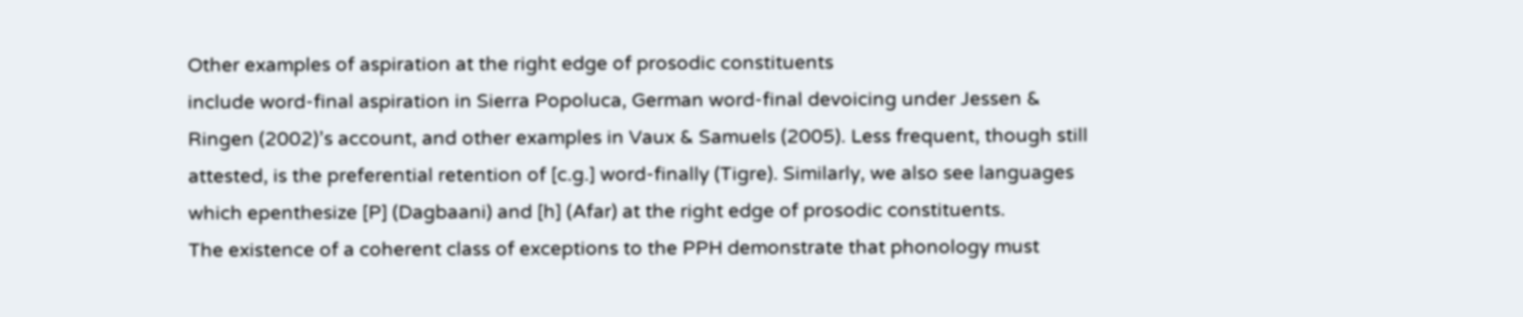Other examples of aspiration at the right edge of prosodic constituents
include word-final aspiration in Sierra Popoluca, German word-final devoicing under Jessen &
Ringen (2002)’s account, and other examples in Vaux & Samuels (2005). Less frequent, though still
attested, is the preferential retention of [c.g.] word-finally (Tigre). Similarly, we also see languages
which epenthesize [P] (Dagbaani) and [h] (Afar) at the right edge of prosodic constituents.
The existence of a coherent class of exceptions to the PPH demonstrate that phonology must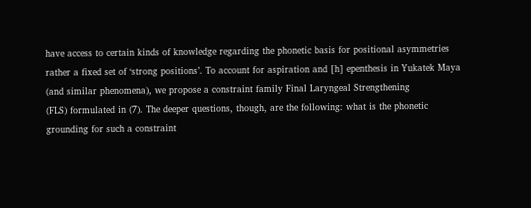have access to certain kinds of knowledge regarding the phonetic basis for positional asymmetries
rather a fixed set of ‘strong positions’. To account for aspiration and [h] epenthesis in Yukatek Maya
(and similar phenomena), we propose a constraint family Final Laryngeal Strengthening
(FLS) formulated in (7). The deeper questions, though, are the following: what is the phonetic
grounding for such a constraint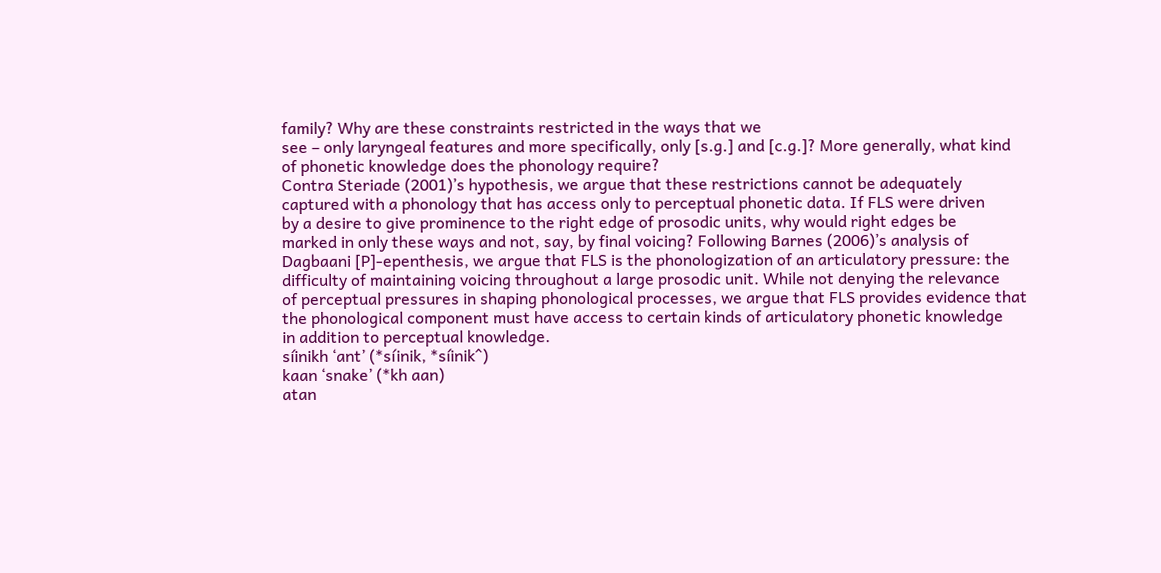family? Why are these constraints restricted in the ways that we
see – only laryngeal features and more specifically, only [s.g.] and [c.g.]? More generally, what kind
of phonetic knowledge does the phonology require?
Contra Steriade (2001)’s hypothesis, we argue that these restrictions cannot be adequately
captured with a phonology that has access only to perceptual phonetic data. If FLS were driven
by a desire to give prominence to the right edge of prosodic units, why would right edges be
marked in only these ways and not, say, by final voicing? Following Barnes (2006)’s analysis of
Dagbaani [P]-epenthesis, we argue that FLS is the phonologization of an articulatory pressure: the
difficulty of maintaining voicing throughout a large prosodic unit. While not denying the relevance
of perceptual pressures in shaping phonological processes, we argue that FLS provides evidence that
the phonological component must have access to certain kinds of articulatory phonetic knowledge
in addition to perceptual knowledge.
sı́inikh ‘ant’ (*sı́inik, *sı́inik^)
kaan ‘snake’ (*kh aan)
atan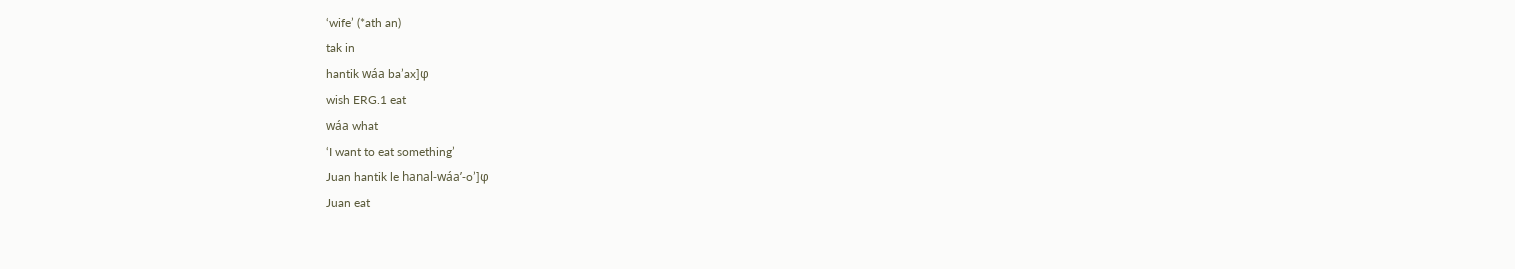‘wife’ (*ath an)
tak in
hantik wáa ba’ax]φ
wish ERG.1 eat
wáa what
‘I want to eat something’
Juan hantik le hanal-wáa’-o’]φ
Juan eat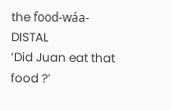the food-wáa-DISTAL
‘Did Juan eat that food ?’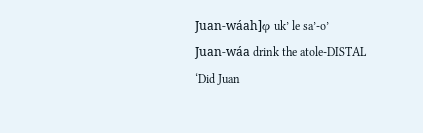Juan-wáah]φ uk’ le sa’-o’
Juan-wáa drink the atole-DISTAL
‘Did Juan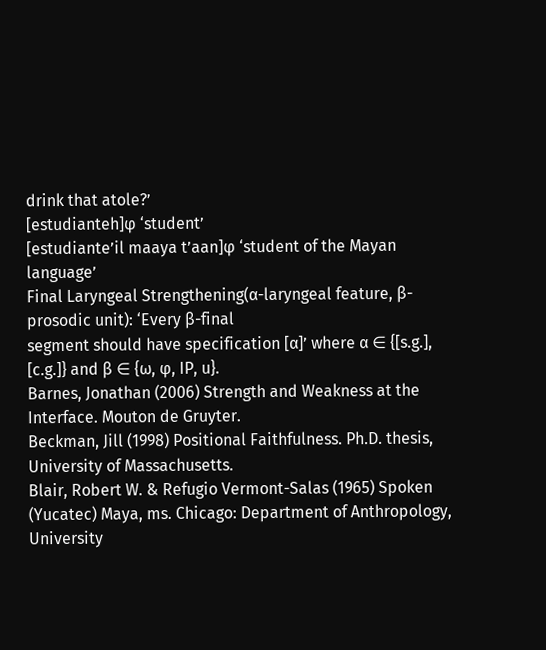drink that atole?’
[estudianteh]φ ‘student’
[estudiante’il maaya t’aan]φ ‘student of the Mayan language’
Final Laryngeal Strengthening(α-laryngeal feature, β-prosodic unit): ‘Every β-final
segment should have specification [α]’ where α ∈ {[s.g.], [c.g.]} and β ∈ {ω, φ, IP, u}.
Barnes, Jonathan (2006) Strength and Weakness at the Interface. Mouton de Gruyter.
Beckman, Jill (1998) Positional Faithfulness. Ph.D. thesis, University of Massachusetts.
Blair, Robert W. & Refugio Vermont-Salas (1965) Spoken (Yucatec) Maya, ms. Chicago: Department of Anthropology, University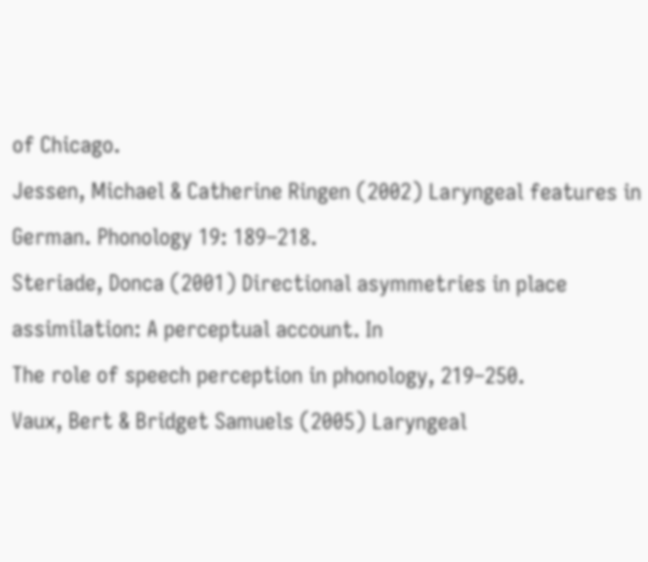of Chicago.
Jessen, Michael & Catherine Ringen (2002) Laryngeal features in German. Phonology 19: 189–218.
Steriade, Donca (2001) Directional asymmetries in place assimilation: A perceptual account. In
The role of speech perception in phonology, 219–250.
Vaux, Bert & Bridget Samuels (2005) Laryngeal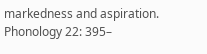markedness and aspiration. Phonology 22: 395–